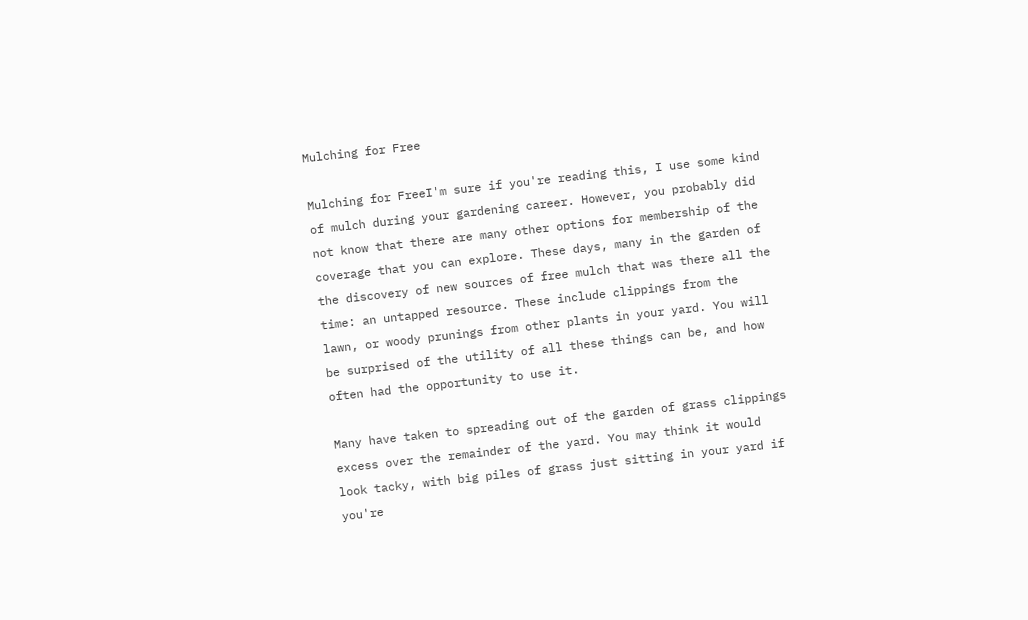Mulching for Free

Mulching for FreeI'm sure if you're reading this, I use some kind of mulch during your gardening career. However, you probably did not know that there are many other options for membership of the coverage that you can explore. These days, many in the garden of the discovery of new sources of free mulch that was there all the time: an untapped resource. These include clippings from the lawn, or woody prunings from other plants in your yard. You will be surprised of the utility of all these things can be, and how often had the opportunity to use it.

Many have taken to spreading out of the garden of grass clippings excess over the remainder of the yard. You may think it would look tacky, with big piles of grass just sitting in your yard if you're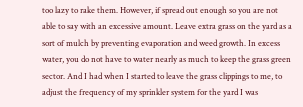too lazy to rake them. However, if spread out enough so you are not able to say with an excessive amount. Leave extra grass on the yard as a sort of mulch by preventing evaporation and weed growth. In excess water, you do not have to water nearly as much to keep the grass green sector. And I had when I started to leave the grass clippings to me, to adjust the frequency of my sprinkler system for the yard I was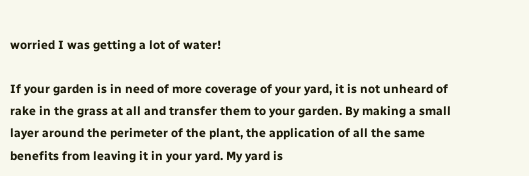worried I was getting a lot of water!

If your garden is in need of more coverage of your yard, it is not unheard of rake in the grass at all and transfer them to your garden. By making a small layer around the perimeter of the plant, the application of all the same benefits from leaving it in your yard. My yard is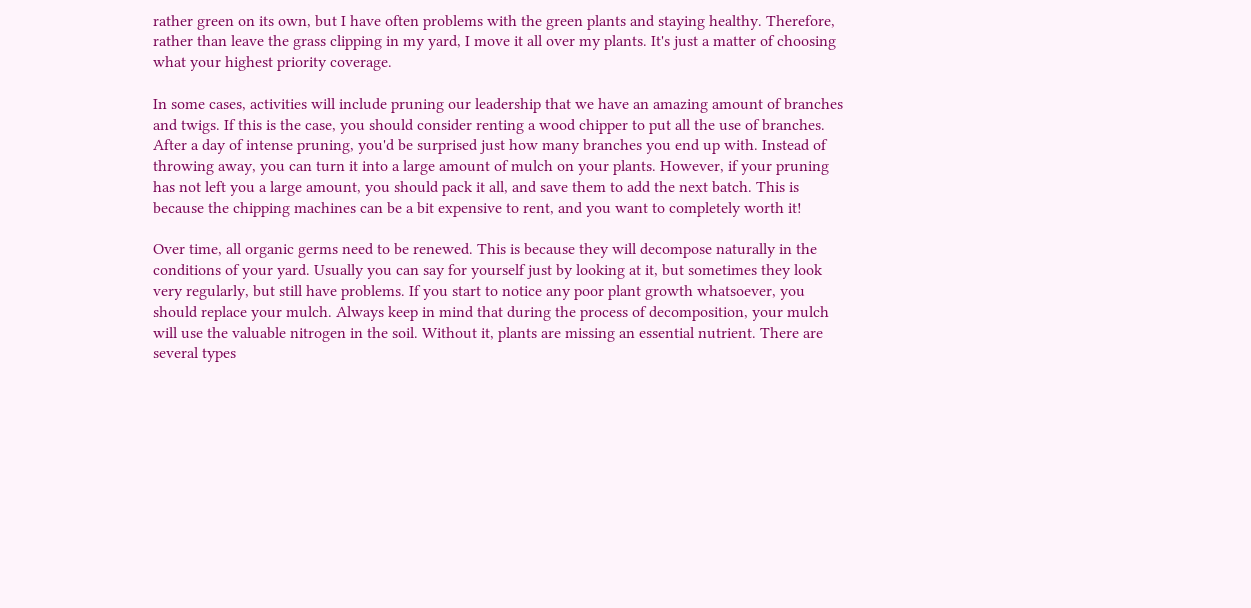rather green on its own, but I have often problems with the green plants and staying healthy. Therefore, rather than leave the grass clipping in my yard, I move it all over my plants. It's just a matter of choosing what your highest priority coverage.

In some cases, activities will include pruning our leadership that we have an amazing amount of branches and twigs. If this is the case, you should consider renting a wood chipper to put all the use of branches. After a day of intense pruning, you'd be surprised just how many branches you end up with. Instead of throwing away, you can turn it into a large amount of mulch on your plants. However, if your pruning has not left you a large amount, you should pack it all, and save them to add the next batch. This is because the chipping machines can be a bit expensive to rent, and you want to completely worth it!

Over time, all organic germs need to be renewed. This is because they will decompose naturally in the conditions of your yard. Usually you can say for yourself just by looking at it, but sometimes they look very regularly, but still have problems. If you start to notice any poor plant growth whatsoever, you should replace your mulch. Always keep in mind that during the process of decomposition, your mulch will use the valuable nitrogen in the soil. Without it, plants are missing an essential nutrient. There are several types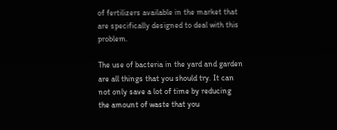of fertilizers available in the market that are specifically designed to deal with this problem.

The use of bacteria in the yard and garden are all things that you should try. It can not only save a lot of time by reducing the amount of waste that you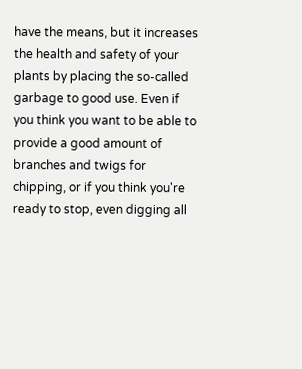have the means, but it increases the health and safety of your plants by placing the so-called garbage to good use. Even if you think you want to be able to provide a good amount of branches and twigs for chipping, or if you think you're ready to stop, even digging all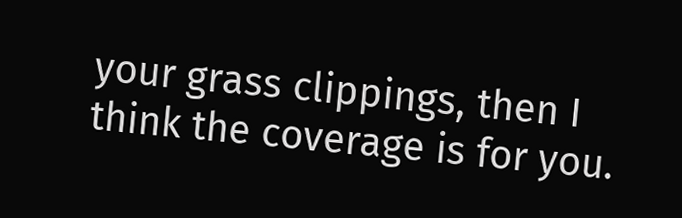your grass clippings, then I think the coverage is for you.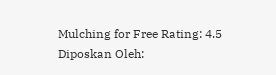Mulching for Free Rating: 4.5 Diposkan Oleh: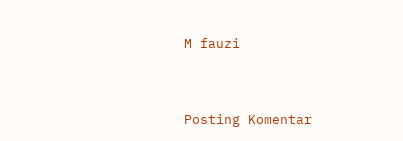M fauzi


Posting Komentar